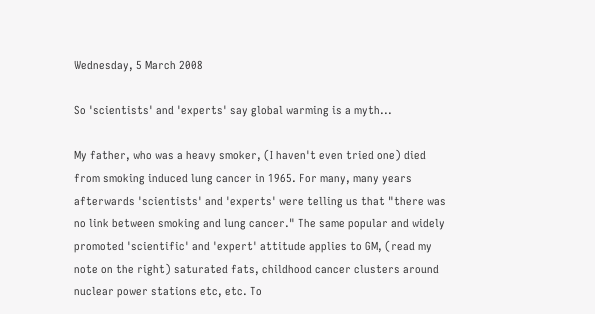Wednesday, 5 March 2008

So 'scientists' and 'experts' say global warming is a myth...

My father, who was a heavy smoker, (I haven't even tried one) died from smoking induced lung cancer in 1965. For many, many years afterwards 'scientists' and 'experts' were telling us that "there was no link between smoking and lung cancer." The same popular and widely promoted 'scientific' and 'expert' attitude applies to GM, (read my note on the right) saturated fats, childhood cancer clusters around nuclear power stations etc, etc. To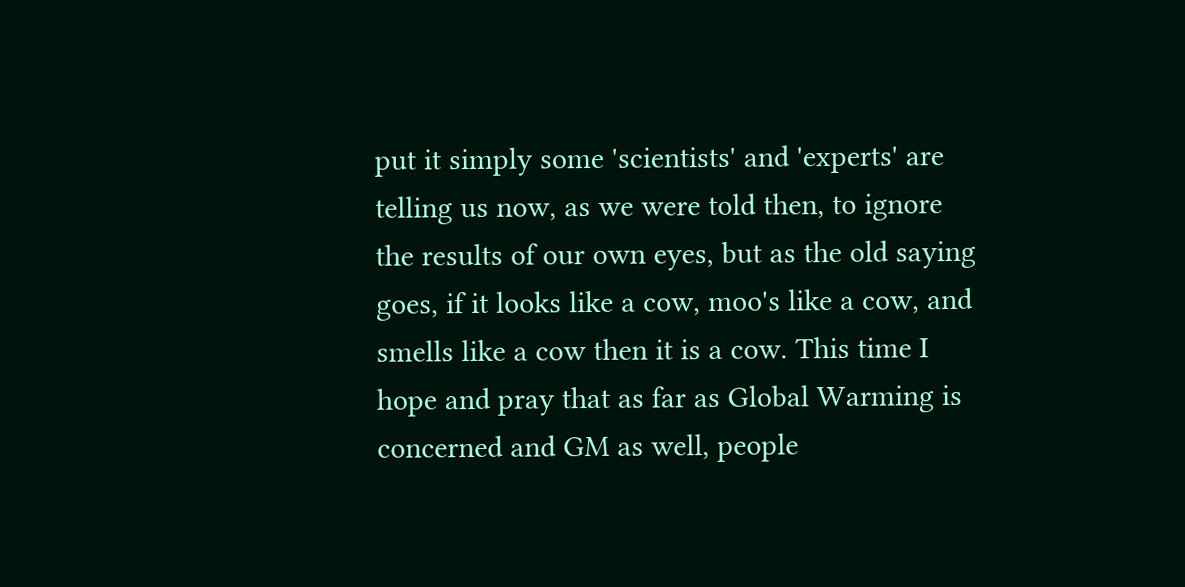put it simply some 'scientists' and 'experts' are telling us now, as we were told then, to ignore the results of our own eyes, but as the old saying goes, if it looks like a cow, moo's like a cow, and smells like a cow then it is a cow. This time I hope and pray that as far as Global Warming is concerned and GM as well, people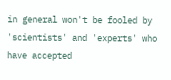in general won't be fooled by 'scientists' and 'experts' who have accepted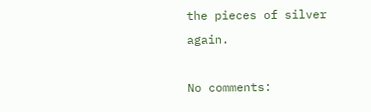the pieces of silver again.

No comments: